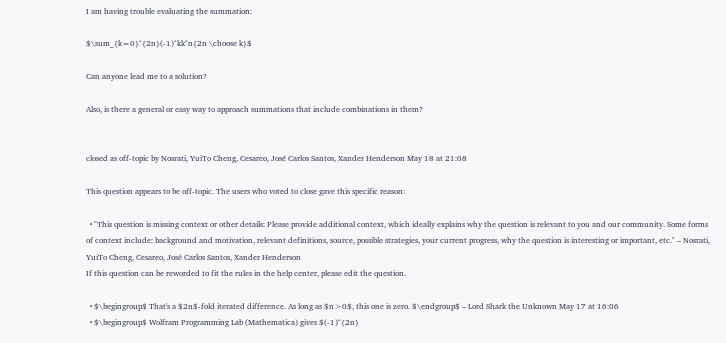I am having trouble evaluating the summation:

$\sum_{k=0}^{2n}(-1)^kk^n{2n \choose k}$

Can anyone lead me to a solution?

Also, is there a general or easy way to approach summations that include combinations in them?


closed as off-topic by Nosrati, YuiTo Cheng, Cesareo, José Carlos Santos, Xander Henderson May 18 at 21:08

This question appears to be off-topic. The users who voted to close gave this specific reason:

  • "This question is missing context or other details: Please provide additional context, which ideally explains why the question is relevant to you and our community. Some forms of context include: background and motivation, relevant definitions, source, possible strategies, your current progress, why the question is interesting or important, etc." – Nosrati, YuiTo Cheng, Cesareo, José Carlos Santos, Xander Henderson
If this question can be reworded to fit the rules in the help center, please edit the question.

  • $\begingroup$ That's a $2n$-fold iterated difference. As long as $n>0$, this one is zero. $\endgroup$ – Lord Shark the Unknown May 17 at 16:06
  • $\begingroup$ Wolfram Programming Lab (Mathematica) gives $(-1)^{2n}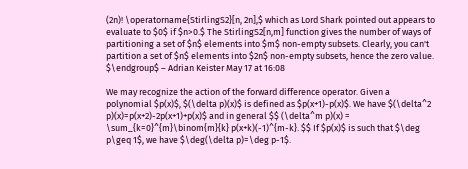(2n)! \operatorname{StirlingS2}[n, 2n],$ which as Lord Shark pointed out appears to evaluate to $0$ if $n>0.$ The StirlingS2[n,m] function gives the number of ways of partitioning a set of $n$ elements into $m$ non-empty subsets. Clearly, you can't partition a set of $n$ elements into $2n$ non-empty subsets, hence the zero value. $\endgroup$ – Adrian Keister May 17 at 16:08

We may recognize the action of the forward difference operator. Given a polynomial $p(x)$, $(\delta p)(x)$ is defined as $p(x+1)-p(x)$. We have $(\delta^2 p)(x)=p(x+2)-2p(x+1)+p(x)$ and in general $$ (\delta^m p)(x) = \sum_{k=0}^{m}\binom{m}{k} p(x+k)(-1)^{m-k}. $$ If $p(x)$ is such that $\deg p\geq 1$, we have $\deg(\delta p)=\deg p-1$.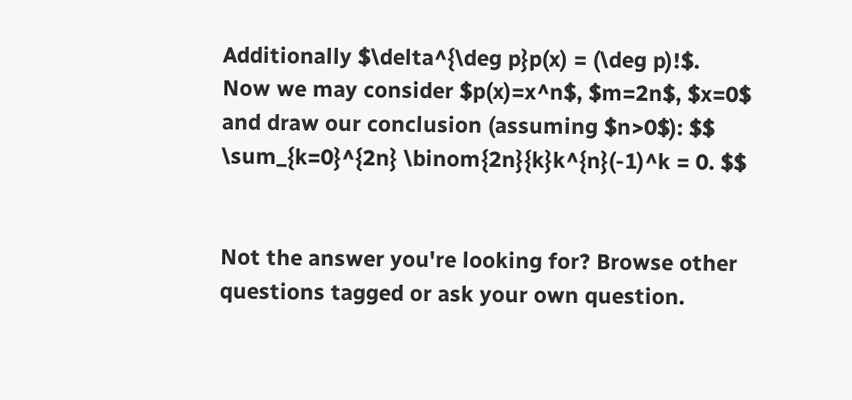Additionally $\delta^{\deg p}p(x) = (\deg p)!$. Now we may consider $p(x)=x^n$, $m=2n$, $x=0$ and draw our conclusion (assuming $n>0$): $$ \sum_{k=0}^{2n} \binom{2n}{k}k^{n}(-1)^k = 0. $$


Not the answer you're looking for? Browse other questions tagged or ask your own question.